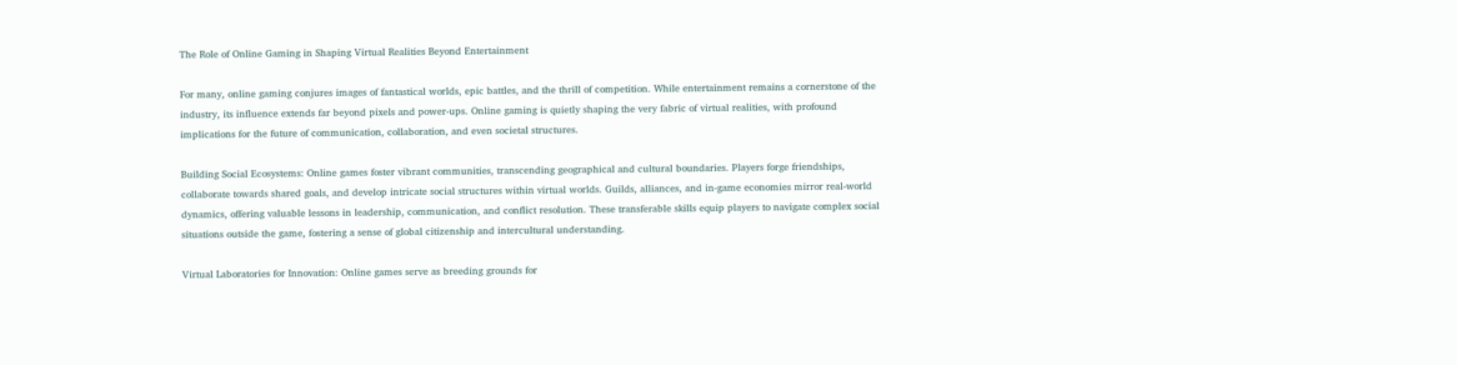The Role of Online Gaming in Shaping Virtual Realities Beyond Entertainment

For many, online gaming conjures images of fantastical worlds, epic battles, and the thrill of competition. While entertainment remains a cornerstone of the industry, its influence extends far beyond pixels and power-ups. Online gaming is quietly shaping the very fabric of virtual realities, with profound implications for the future of communication, collaboration, and even societal structures.

Building Social Ecosystems: Online games foster vibrant communities, transcending geographical and cultural boundaries. Players forge friendships, collaborate towards shared goals, and develop intricate social structures within virtual worlds. Guilds, alliances, and in-game economies mirror real-world dynamics, offering valuable lessons in leadership, communication, and conflict resolution. These transferable skills equip players to navigate complex social situations outside the game, fostering a sense of global citizenship and intercultural understanding.

Virtual Laboratories for Innovation: Online games serve as breeding grounds for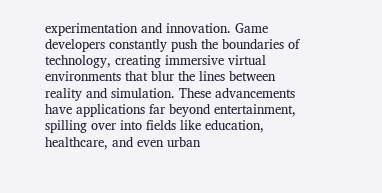experimentation and innovation. Game developers constantly push the boundaries of technology, creating immersive virtual environments that blur the lines between reality and simulation. These advancements have applications far beyond entertainment, spilling over into fields like education, healthcare, and even urban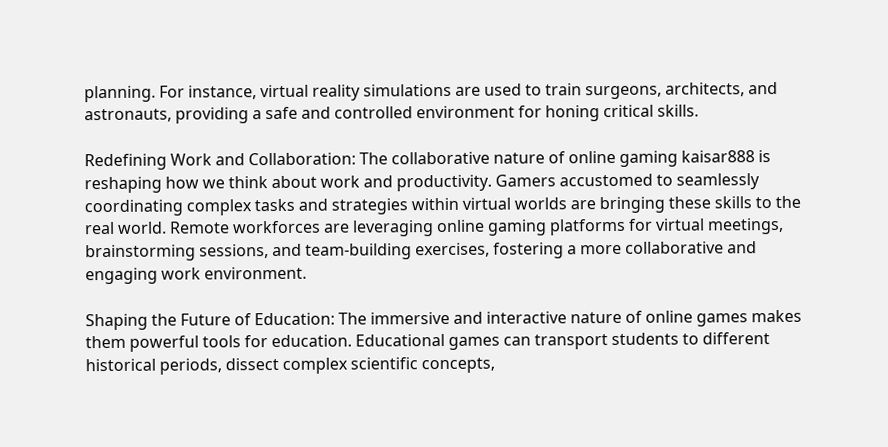planning. For instance, virtual reality simulations are used to train surgeons, architects, and astronauts, providing a safe and controlled environment for honing critical skills.

Redefining Work and Collaboration: The collaborative nature of online gaming kaisar888 is reshaping how we think about work and productivity. Gamers accustomed to seamlessly coordinating complex tasks and strategies within virtual worlds are bringing these skills to the real world. Remote workforces are leveraging online gaming platforms for virtual meetings, brainstorming sessions, and team-building exercises, fostering a more collaborative and engaging work environment.

Shaping the Future of Education: The immersive and interactive nature of online games makes them powerful tools for education. Educational games can transport students to different historical periods, dissect complex scientific concepts,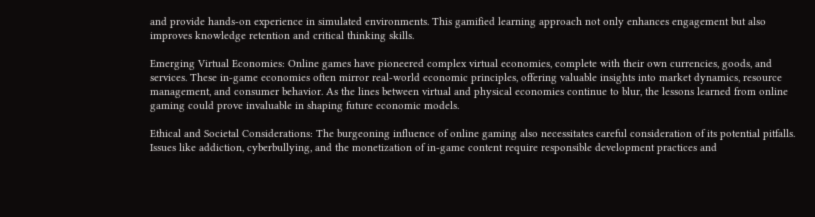and provide hands-on experience in simulated environments. This gamified learning approach not only enhances engagement but also improves knowledge retention and critical thinking skills.

Emerging Virtual Economies: Online games have pioneered complex virtual economies, complete with their own currencies, goods, and services. These in-game economies often mirror real-world economic principles, offering valuable insights into market dynamics, resource management, and consumer behavior. As the lines between virtual and physical economies continue to blur, the lessons learned from online gaming could prove invaluable in shaping future economic models.

Ethical and Societal Considerations: The burgeoning influence of online gaming also necessitates careful consideration of its potential pitfalls. Issues like addiction, cyberbullying, and the monetization of in-game content require responsible development practices and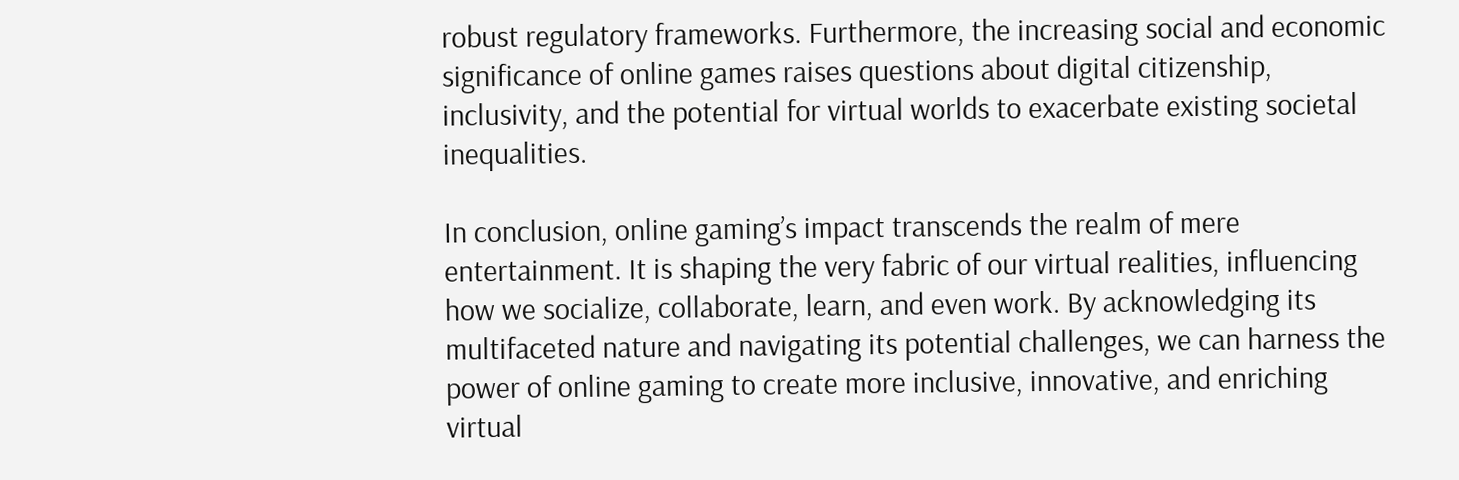robust regulatory frameworks. Furthermore, the increasing social and economic significance of online games raises questions about digital citizenship, inclusivity, and the potential for virtual worlds to exacerbate existing societal inequalities.

In conclusion, online gaming’s impact transcends the realm of mere entertainment. It is shaping the very fabric of our virtual realities, influencing how we socialize, collaborate, learn, and even work. By acknowledging its multifaceted nature and navigating its potential challenges, we can harness the power of online gaming to create more inclusive, innovative, and enriching virtual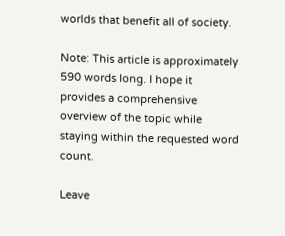worlds that benefit all of society.

Note: This article is approximately 590 words long. I hope it provides a comprehensive overview of the topic while staying within the requested word count.

Leave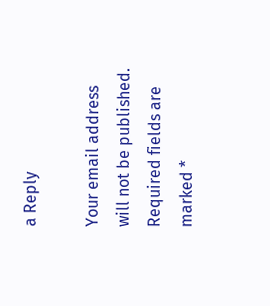a Reply

Your email address will not be published. Required fields are marked *